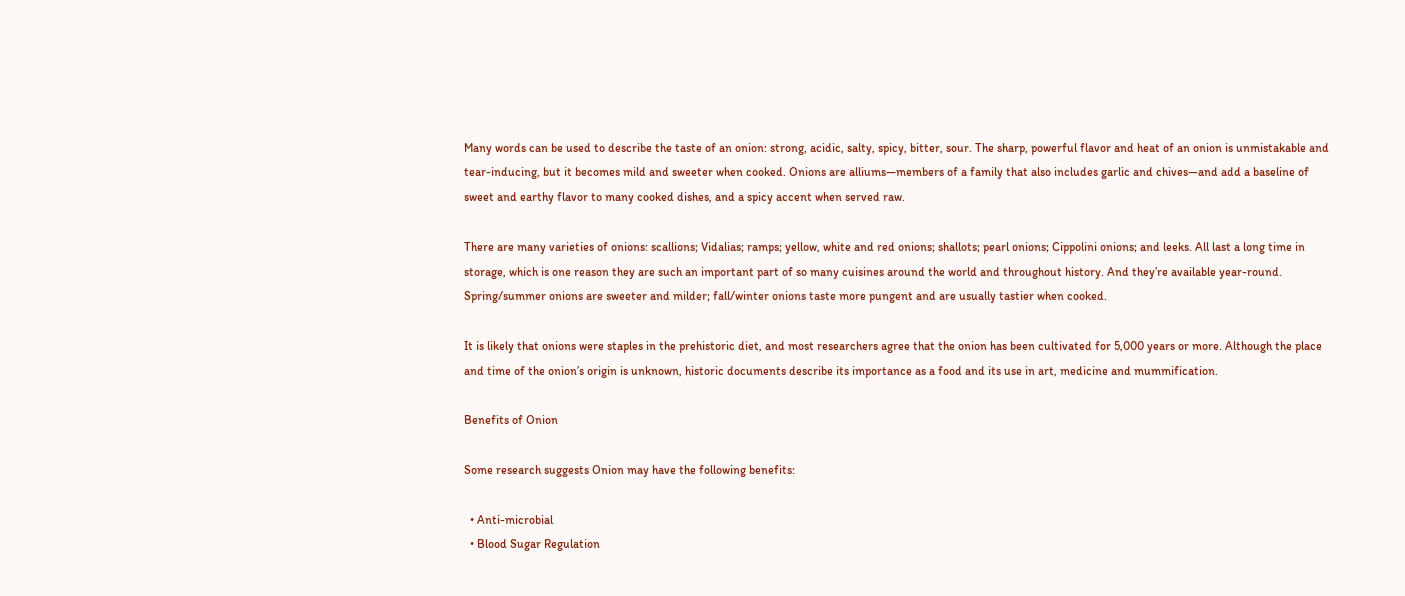Many words can be used to describe the taste of an onion: strong, acidic, salty, spicy, bitter, sour. The sharp, powerful flavor and heat of an onion is unmistakable and tear-inducing, but it becomes mild and sweeter when cooked. Onions are alliums—members of a family that also includes garlic and chives—and add a baseline of sweet and earthy flavor to many cooked dishes, and a spicy accent when served raw.

There are many varieties of onions: scallions; Vidalias; ramps; yellow, white and red onions; shallots; pearl onions; Cippolini onions; and leeks. All last a long time in storage, which is one reason they are such an important part of so many cuisines around the world and throughout history. And they’re available year-round. Spring/summer onions are sweeter and milder; fall/winter onions taste more pungent and are usually tastier when cooked.

It is likely that onions were staples in the prehistoric diet, and most researchers agree that the onion has been cultivated for 5,000 years or more. Although the place and time of the onion’s origin is unknown, historic documents describe its importance as a food and its use in art, medicine and mummification.

Benefits of Onion

Some research suggests Onion may have the following benefits:

  • Anti-microbial
  • Blood Sugar Regulation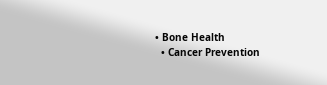• Bone Health
  • Cancer Prevention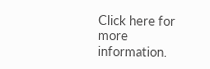Click here for more information.